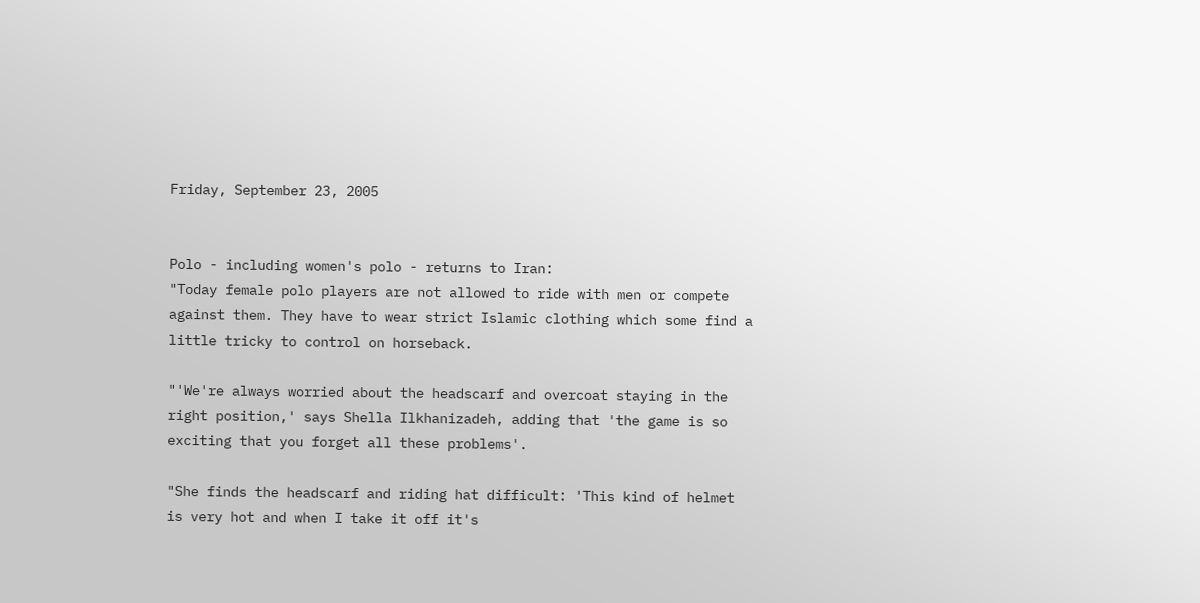Friday, September 23, 2005


Polo - including women's polo - returns to Iran:
"Today female polo players are not allowed to ride with men or compete against them. They have to wear strict Islamic clothing which some find a little tricky to control on horseback.

"'We're always worried about the headscarf and overcoat staying in the right position,' says Shella Ilkhanizadeh, adding that 'the game is so exciting that you forget all these problems'.

"She finds the headscarf and riding hat difficult: 'This kind of helmet is very hot and when I take it off it's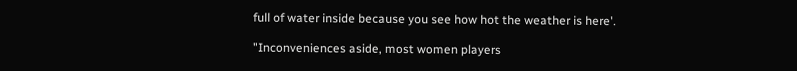full of water inside because you see how hot the weather is here'.

"Inconveniences aside, most women players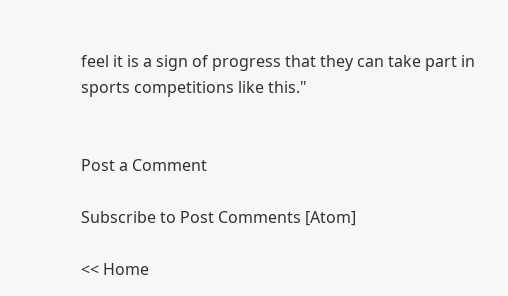feel it is a sign of progress that they can take part in sports competitions like this."


Post a Comment

Subscribe to Post Comments [Atom]

<< Home